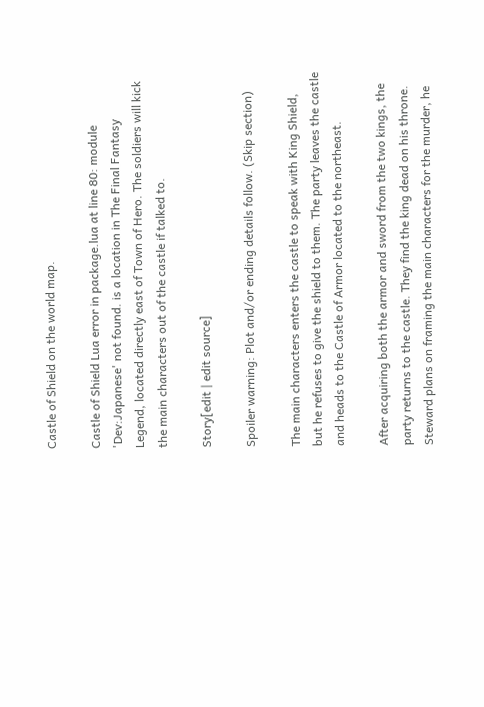Castle of Shield on the world map.

Castle of Shield Lua error in package.lua at line 80: module 'Dev:Japanese' not found. is a location in The Final Fantasy Legend, located directly east of Town of Hero. The soldiers will kick the main characters out of the castle if talked to.

Story[edit | edit source]

Spoiler warning: Plot and/or ending details follow. (Skip section)

The main characters enters the castle to speak with King Shield, but he refuses to give the shield to them. The party leaves the castle and heads to the Castle of Armor located to the northeast.

After acquiring both the armor and sword from the two kings, the party returns to the castle. They find the king dead on his throne. Steward plans on framing the main characters for the murder, he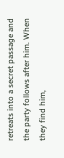retreats into a secret passage and the party follows after him. When they find him,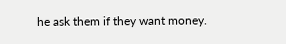he ask them if they want money.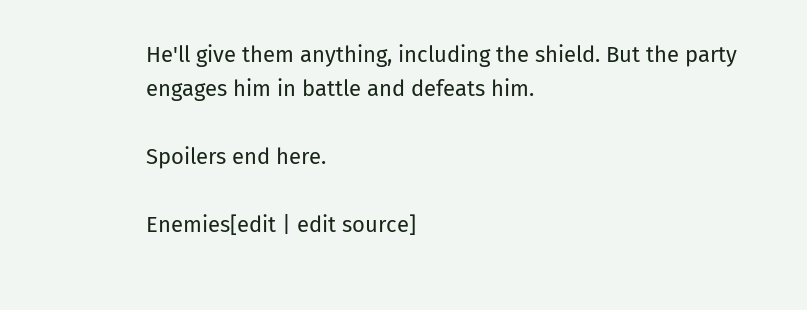He'll give them anything, including the shield. But the party engages him in battle and defeats him.

Spoilers end here.

Enemies[edit | edit source]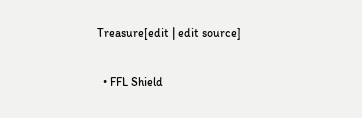Treasure[edit | edit source]

  • FFL Shield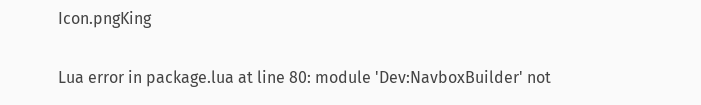Icon.pngKing

Lua error in package.lua at line 80: module 'Dev:NavboxBuilder' not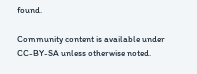found.

Community content is available under CC-BY-SA unless otherwise noted.